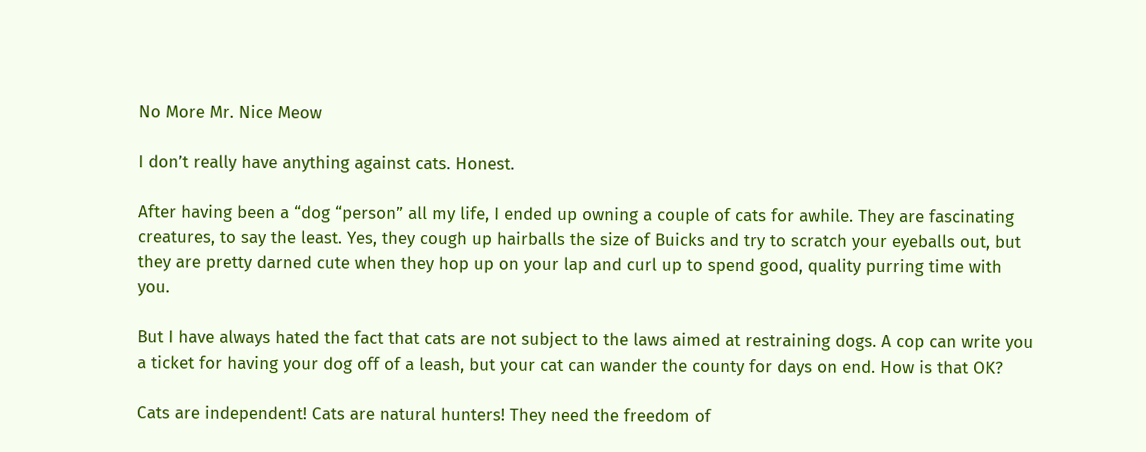No More Mr. Nice Meow

I don’t really have anything against cats. Honest.

After having been a “dog “person” all my life, I ended up owning a couple of cats for awhile. They are fascinating creatures, to say the least. Yes, they cough up hairballs the size of Buicks and try to scratch your eyeballs out, but they are pretty darned cute when they hop up on your lap and curl up to spend good, quality purring time with you.

But I have always hated the fact that cats are not subject to the laws aimed at restraining dogs. A cop can write you a ticket for having your dog off of a leash, but your cat can wander the county for days on end. How is that OK?

Cats are independent! Cats are natural hunters! They need the freedom of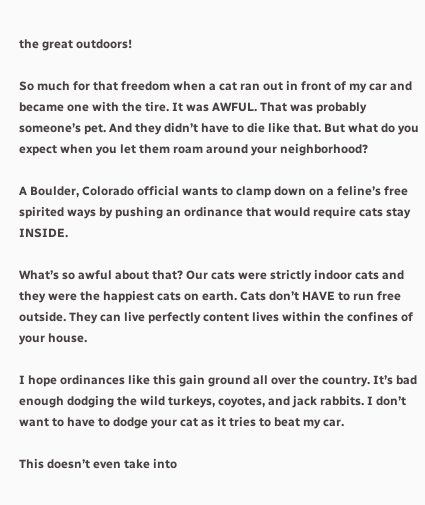the great outdoors!

So much for that freedom when a cat ran out in front of my car and became one with the tire. It was AWFUL. That was probably someone’s pet. And they didn’t have to die like that. But what do you expect when you let them roam around your neighborhood?

A Boulder, Colorado official wants to clamp down on a feline’s free spirited ways by pushing an ordinance that would require cats stay INSIDE.

What’s so awful about that? Our cats were strictly indoor cats and they were the happiest cats on earth. Cats don’t HAVE to run free outside. They can live perfectly content lives within the confines of your house.

I hope ordinances like this gain ground all over the country. It’s bad enough dodging the wild turkeys, coyotes, and jack rabbits. I don’t want to have to dodge your cat as it tries to beat my car.

This doesn’t even take into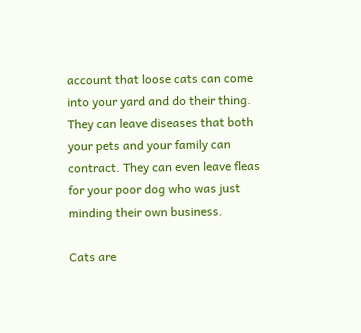account that loose cats can come into your yard and do their thing. They can leave diseases that both your pets and your family can contract. They can even leave fleas for your poor dog who was just minding their own business.

Cats are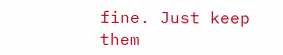fine. Just keep them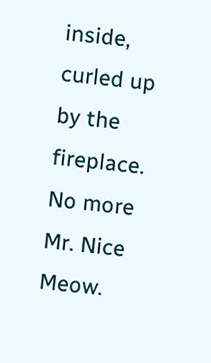inside, curled up by the fireplace. No more Mr. Nice Meow.